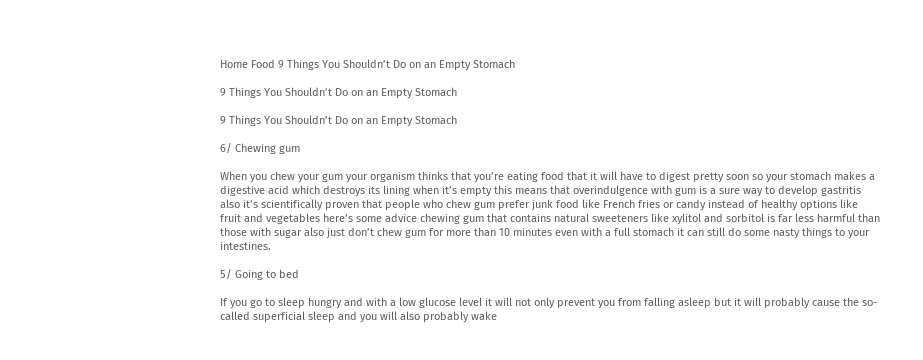Home Food 9 Things You Shouldn’t Do on an Empty Stomach

9 Things You Shouldn’t Do on an Empty Stomach

9 Things You Shouldn’t Do on an Empty Stomach

6/ Chewing gum

When you chew your gum your organism thinks that you’re eating food that it will have to digest pretty soon so your stomach makes a digestive acid which destroys its lining when it’s empty this means that overindulgence with gum is a sure way to develop gastritis also it’s scientifically proven that people who chew gum prefer junk food like French fries or candy instead of healthy options like fruit and vegetables here’s some advice chewing gum that contains natural sweeteners like xylitol and sorbitol is far less harmful than those with sugar also just don’t chew gum for more than 10 minutes even with a full stomach it can still do some nasty things to your intestines.

5/ Going to bed

If you go to sleep hungry and with a low glucose level it will not only prevent you from falling asleep but it will probably cause the so-called superficial sleep and you will also probably wake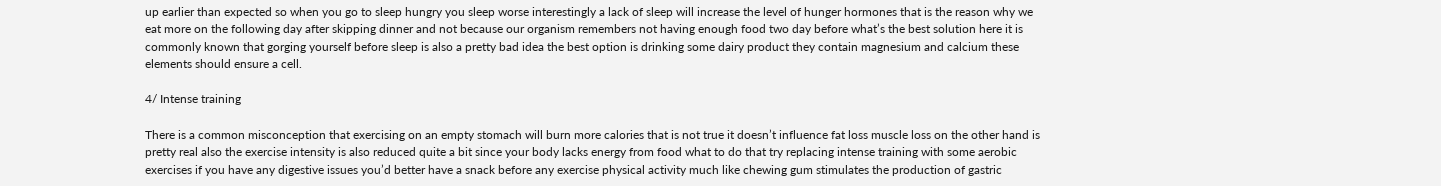up earlier than expected so when you go to sleep hungry you sleep worse interestingly a lack of sleep will increase the level of hunger hormones that is the reason why we eat more on the following day after skipping dinner and not because our organism remembers not having enough food two day before what’s the best solution here it is commonly known that gorging yourself before sleep is also a pretty bad idea the best option is drinking some dairy product they contain magnesium and calcium these elements should ensure a cell.

4/ Intense training

There is a common misconception that exercising on an empty stomach will burn more calories that is not true it doesn’t influence fat loss muscle loss on the other hand is pretty real also the exercise intensity is also reduced quite a bit since your body lacks energy from food what to do that try replacing intense training with some aerobic exercises if you have any digestive issues you’d better have a snack before any exercise physical activity much like chewing gum stimulates the production of gastric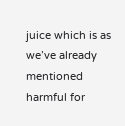juice which is as we’ve already mentioned harmful for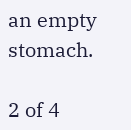an empty stomach.

2 of 4